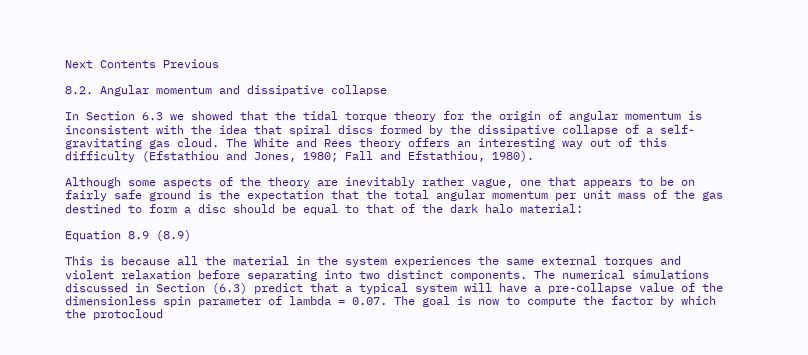Next Contents Previous

8.2. Angular momentum and dissipative collapse

In Section 6.3 we showed that the tidal torque theory for the origin of angular momentum is inconsistent with the idea that spiral discs formed by the dissipative collapse of a self-gravitating gas cloud. The White and Rees theory offers an interesting way out of this difficulty (Efstathiou and Jones, 1980; Fall and Efstathiou, 1980).

Although some aspects of the theory are inevitably rather vague, one that appears to be on fairly safe ground is the expectation that the total angular momentum per unit mass of the gas destined to form a disc should be equal to that of the dark halo material:

Equation 8.9 (8.9)

This is because all the material in the system experiences the same external torques and violent relaxation before separating into two distinct components. The numerical simulations discussed in Section (6.3) predict that a typical system will have a pre-collapse value of the dimensionless spin parameter of lambda = 0.07. The goal is now to compute the factor by which the protocloud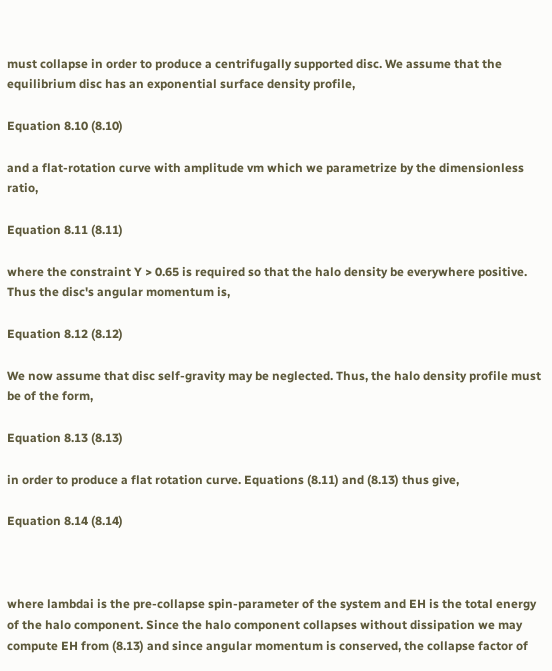must collapse in order to produce a centrifugally supported disc. We assume that the equilibrium disc has an exponential surface density profile,

Equation 8.10 (8.10)

and a flat-rotation curve with amplitude vm which we parametrize by the dimensionless ratio,

Equation 8.11 (8.11)

where the constraint Y > 0.65 is required so that the halo density be everywhere positive. Thus the disc's angular momentum is,

Equation 8.12 (8.12)

We now assume that disc self-gravity may be neglected. Thus, the halo density profile must be of the form,

Equation 8.13 (8.13)

in order to produce a flat rotation curve. Equations (8.11) and (8.13) thus give,

Equation 8.14 (8.14)



where lambdai is the pre-collapse spin-parameter of the system and EH is the total energy of the halo component. Since the halo component collapses without dissipation we may compute EH from (8.13) and since angular momentum is conserved, the collapse factor of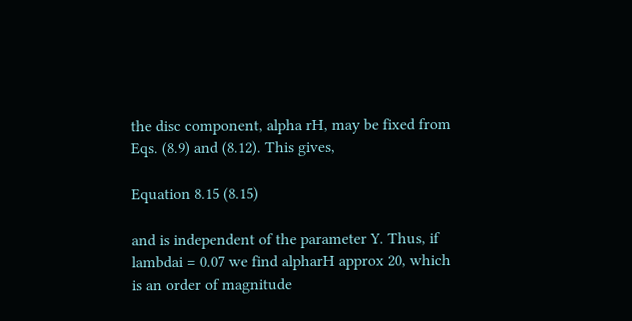the disc component, alpha rH, may be fixed from Eqs. (8.9) and (8.12). This gives,

Equation 8.15 (8.15)

and is independent of the parameter Y. Thus, if lambdai = 0.07 we find alpharH approx 20, which is an order of magnitude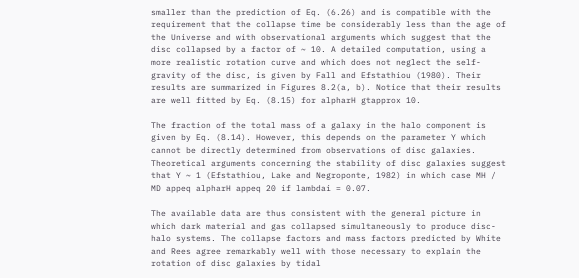smaller than the prediction of Eq. (6.26) and is compatible with the requirement that the collapse time be considerably less than the age of the Universe and with observational arguments which suggest that the disc collapsed by a factor of ~ 10. A detailed computation, using a more realistic rotation curve and which does not neglect the self-gravity of the disc, is given by Fall and Efstathiou (1980). Their results are summarized in Figures 8.2(a, b). Notice that their results are well fitted by Eq. (8.15) for alpharH gtapprox 10.

The fraction of the total mass of a galaxy in the halo component is given by Eq. (8.14). However, this depends on the parameter Y which cannot be directly determined from observations of disc galaxies. Theoretical arguments concerning the stability of disc galaxies suggest that Y ~ 1 (Efstathiou, Lake and Negroponte, 1982) in which case MH / MD appeq alpharH appeq 20 if lambdai = 0.07.

The available data are thus consistent with the general picture in which dark material and gas collapsed simultaneously to produce disc-halo systems. The collapse factors and mass factors predicted by White and Rees agree remarkably well with those necessary to explain the rotation of disc galaxies by tidal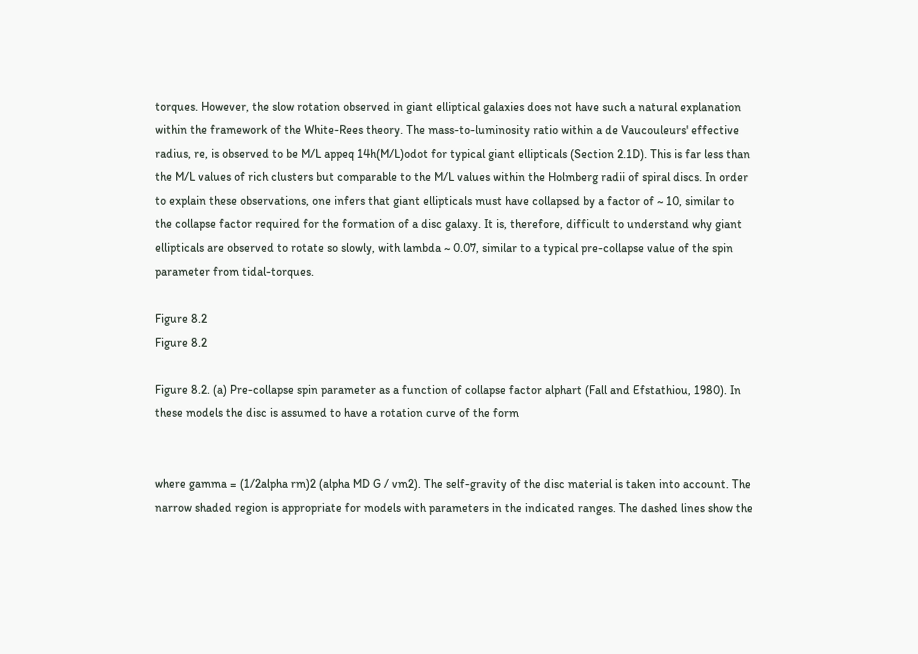torques. However, the slow rotation observed in giant elliptical galaxies does not have such a natural explanation within the framework of the White-Rees theory. The mass-to-luminosity ratio within a de Vaucouleurs' effective radius, re, is observed to be M/L appeq 14h(M/L)odot for typical giant ellipticals (Section 2.1D). This is far less than the M/L values of rich clusters but comparable to the M/L values within the Holmberg radii of spiral discs. In order to explain these observations, one infers that giant ellipticals must have collapsed by a factor of ~ 10, similar to the collapse factor required for the formation of a disc galaxy. It is, therefore, difficult to understand why giant ellipticals are observed to rotate so slowly, with lambda ~ 0.07, similar to a typical pre-collapse value of the spin parameter from tidal-torques.

Figure 8.2
Figure 8.2

Figure 8.2. (a) Pre-collapse spin parameter as a function of collapse factor alphart (Fall and Efstathiou, 1980). In these models the disc is assumed to have a rotation curve of the form


where gamma = (1/2alpha rm)2 (alpha MD G / vm2). The self-gravity of the disc material is taken into account. The narrow shaded region is appropriate for models with parameters in the indicated ranges. The dashed lines show the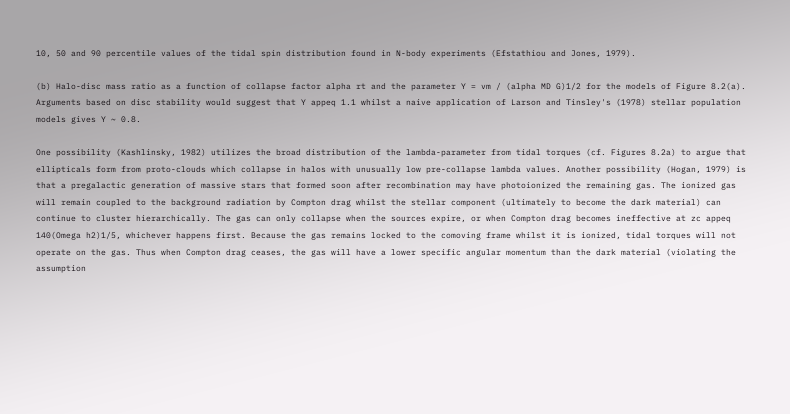10, 50 and 90 percentile values of the tidal spin distribution found in N-body experiments (Efstathiou and Jones, 1979).

(b) Halo-disc mass ratio as a function of collapse factor alpha rt and the parameter Y = vm / (alpha MD G)1/2 for the models of Figure 8.2(a). Arguments based on disc stability would suggest that Y appeq 1.1 whilst a naive application of Larson and Tinsley's (1978) stellar population models gives Y ~ 0.8.

One possibility (Kashlinsky, 1982) utilizes the broad distribution of the lambda-parameter from tidal torques (cf. Figures 8.2a) to argue that ellipticals form from proto-clouds which collapse in halos with unusually low pre-collapse lambda values. Another possibility (Hogan, 1979) is that a pregalactic generation of massive stars that formed soon after recombination may have photoionized the remaining gas. The ionized gas will remain coupled to the background radiation by Compton drag whilst the stellar component (ultimately to become the dark material) can continue to cluster hierarchically. The gas can only collapse when the sources expire, or when Compton drag becomes ineffective at zc appeq 140(Omega h2)1/5, whichever happens first. Because the gas remains locked to the comoving frame whilst it is ionized, tidal torques will not operate on the gas. Thus when Compton drag ceases, the gas will have a lower specific angular momentum than the dark material (violating the assumption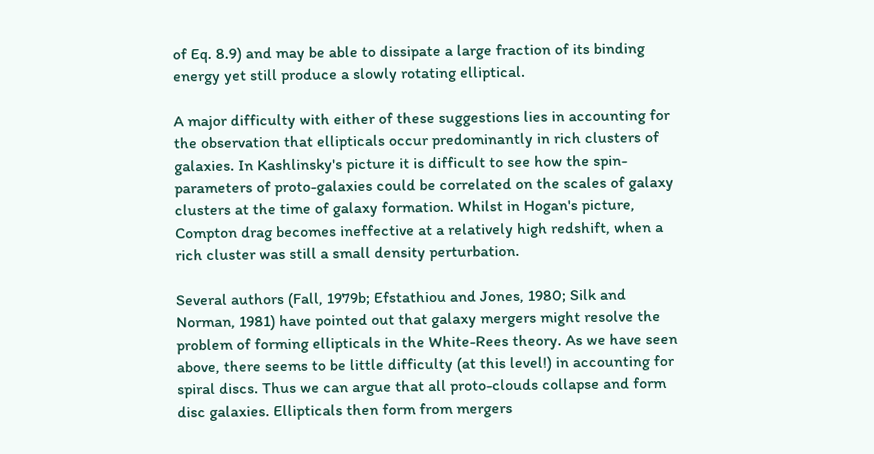of Eq. 8.9) and may be able to dissipate a large fraction of its binding energy yet still produce a slowly rotating elliptical.

A major difficulty with either of these suggestions lies in accounting for the observation that ellipticals occur predominantly in rich clusters of galaxies. In Kashlinsky's picture it is difficult to see how the spin-parameters of proto-galaxies could be correlated on the scales of galaxy clusters at the time of galaxy formation. Whilst in Hogan's picture, Compton drag becomes ineffective at a relatively high redshift, when a rich cluster was still a small density perturbation.

Several authors (Fall, 1979b; Efstathiou and Jones, 1980; Silk and Norman, 1981) have pointed out that galaxy mergers might resolve the problem of forming ellipticals in the White-Rees theory. As we have seen above, there seems to be little difficulty (at this level!) in accounting for spiral discs. Thus we can argue that all proto-clouds collapse and form disc galaxies. Ellipticals then form from mergers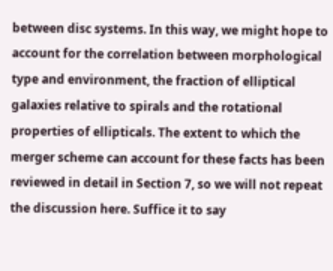between disc systems. In this way, we might hope to account for the correlation between morphological type and environment, the fraction of elliptical galaxies relative to spirals and the rotational properties of ellipticals. The extent to which the merger scheme can account for these facts has been reviewed in detail in Section 7, so we will not repeat the discussion here. Suffice it to say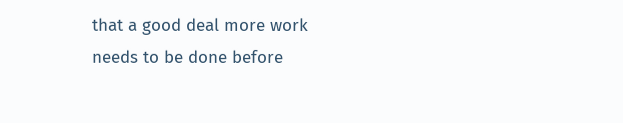that a good deal more work needs to be done before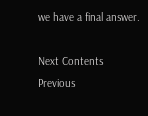we have a final answer.

Next Contents Previous